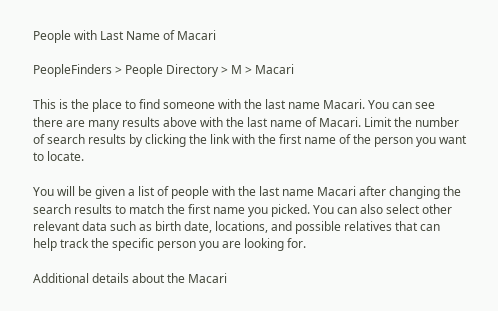People with Last Name of Macari

PeopleFinders > People Directory > M > Macari

This is the place to find someone with the last name Macari. You can see there are many results above with the last name of Macari. Limit the number of search results by clicking the link with the first name of the person you want to locate.

You will be given a list of people with the last name Macari after changing the search results to match the first name you picked. You can also select other relevant data such as birth date, locations, and possible relatives that can help track the specific person you are looking for.

Additional details about the Macari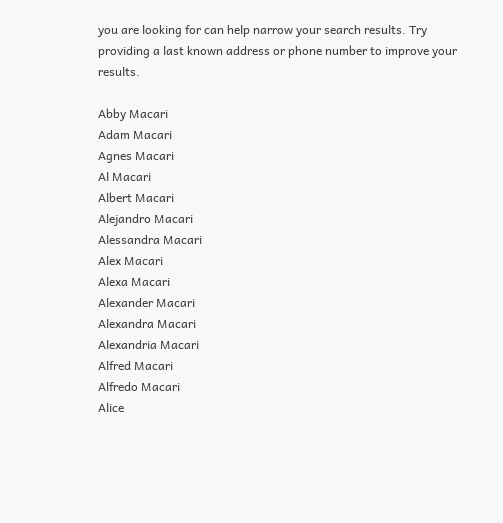you are looking for can help narrow your search results. Try providing a last known address or phone number to improve your results.

Abby Macari
Adam Macari
Agnes Macari
Al Macari
Albert Macari
Alejandro Macari
Alessandra Macari
Alex Macari
Alexa Macari
Alexander Macari
Alexandra Macari
Alexandria Macari
Alfred Macari
Alfredo Macari
Alice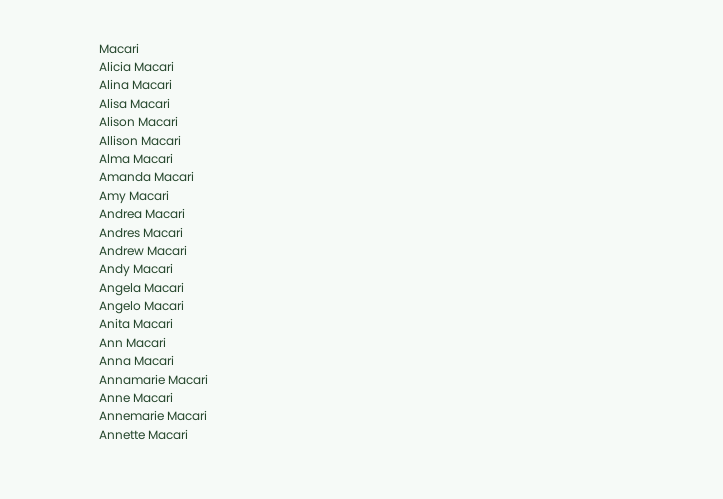Macari
Alicia Macari
Alina Macari
Alisa Macari
Alison Macari
Allison Macari
Alma Macari
Amanda Macari
Amy Macari
Andrea Macari
Andres Macari
Andrew Macari
Andy Macari
Angela Macari
Angelo Macari
Anita Macari
Ann Macari
Anna Macari
Annamarie Macari
Anne Macari
Annemarie Macari
Annette Macari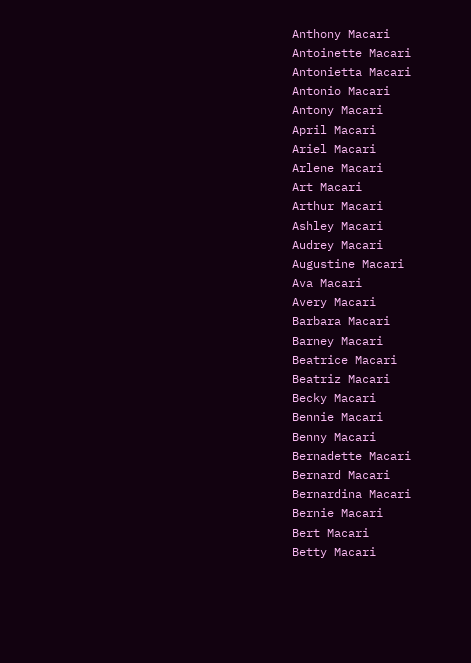Anthony Macari
Antoinette Macari
Antonietta Macari
Antonio Macari
Antony Macari
April Macari
Ariel Macari
Arlene Macari
Art Macari
Arthur Macari
Ashley Macari
Audrey Macari
Augustine Macari
Ava Macari
Avery Macari
Barbara Macari
Barney Macari
Beatrice Macari
Beatriz Macari
Becky Macari
Bennie Macari
Benny Macari
Bernadette Macari
Bernard Macari
Bernardina Macari
Bernie Macari
Bert Macari
Betty Macari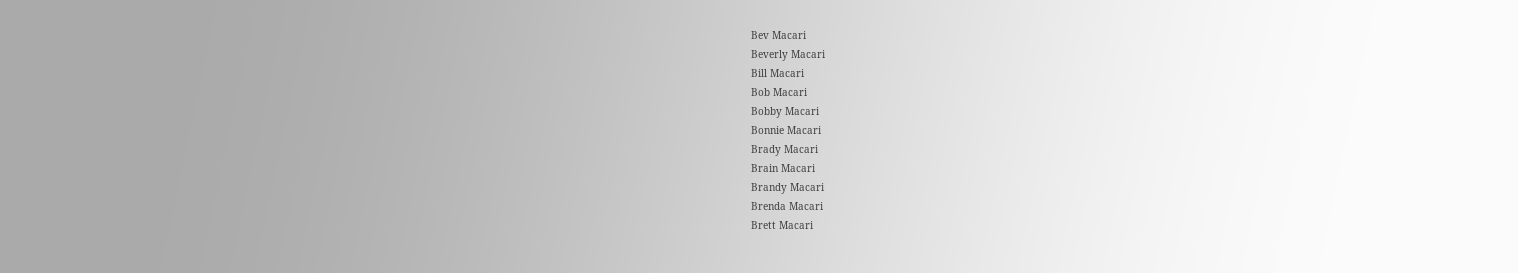Bev Macari
Beverly Macari
Bill Macari
Bob Macari
Bobby Macari
Bonnie Macari
Brady Macari
Brain Macari
Brandy Macari
Brenda Macari
Brett Macari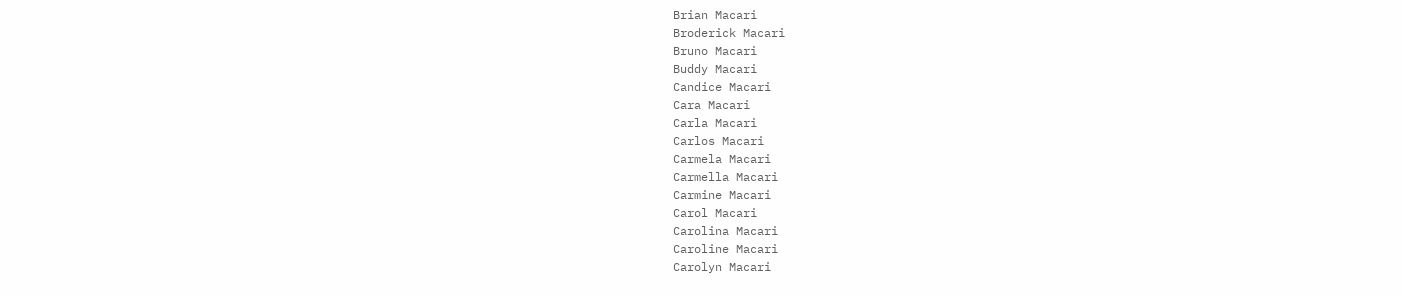Brian Macari
Broderick Macari
Bruno Macari
Buddy Macari
Candice Macari
Cara Macari
Carla Macari
Carlos Macari
Carmela Macari
Carmella Macari
Carmine Macari
Carol Macari
Carolina Macari
Caroline Macari
Carolyn Macari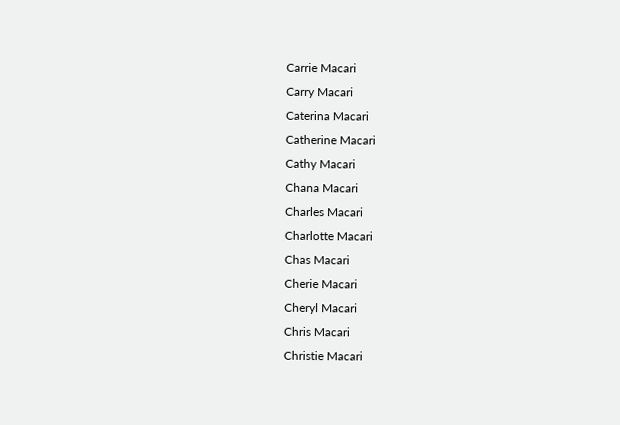Carrie Macari
Carry Macari
Caterina Macari
Catherine Macari
Cathy Macari
Chana Macari
Charles Macari
Charlotte Macari
Chas Macari
Cherie Macari
Cheryl Macari
Chris Macari
Christie Macari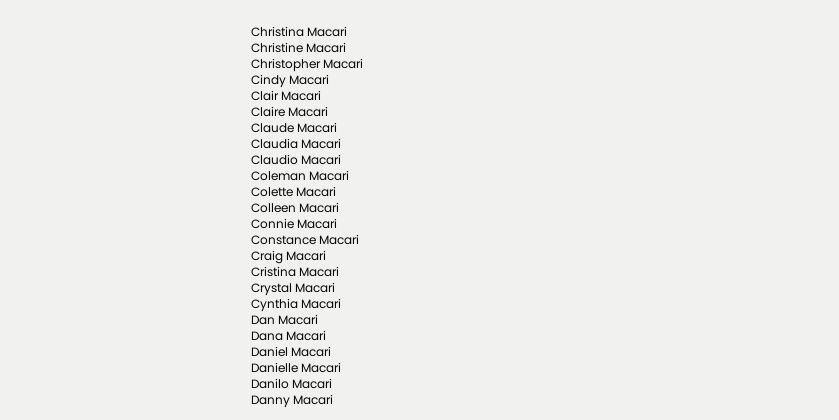Christina Macari
Christine Macari
Christopher Macari
Cindy Macari
Clair Macari
Claire Macari
Claude Macari
Claudia Macari
Claudio Macari
Coleman Macari
Colette Macari
Colleen Macari
Connie Macari
Constance Macari
Craig Macari
Cristina Macari
Crystal Macari
Cynthia Macari
Dan Macari
Dana Macari
Daniel Macari
Danielle Macari
Danilo Macari
Danny Macari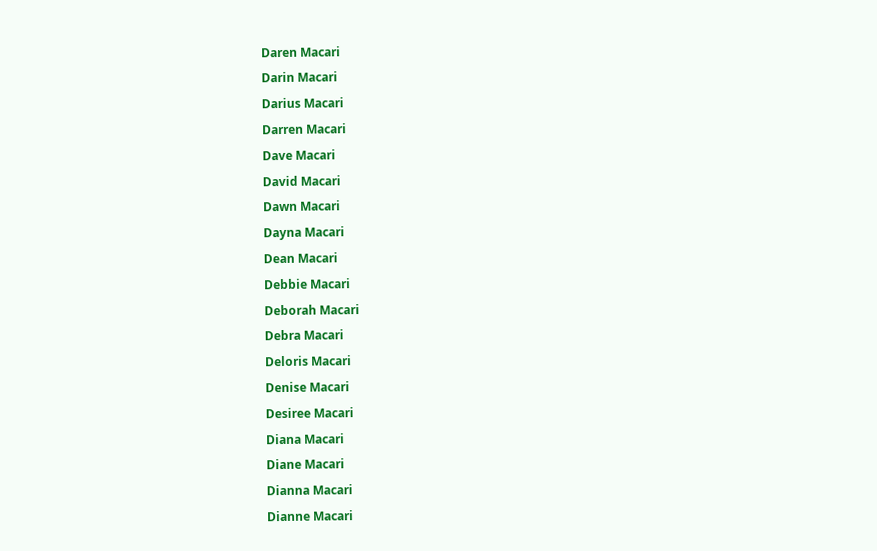Daren Macari
Darin Macari
Darius Macari
Darren Macari
Dave Macari
David Macari
Dawn Macari
Dayna Macari
Dean Macari
Debbie Macari
Deborah Macari
Debra Macari
Deloris Macari
Denise Macari
Desiree Macari
Diana Macari
Diane Macari
Dianna Macari
Dianne Macari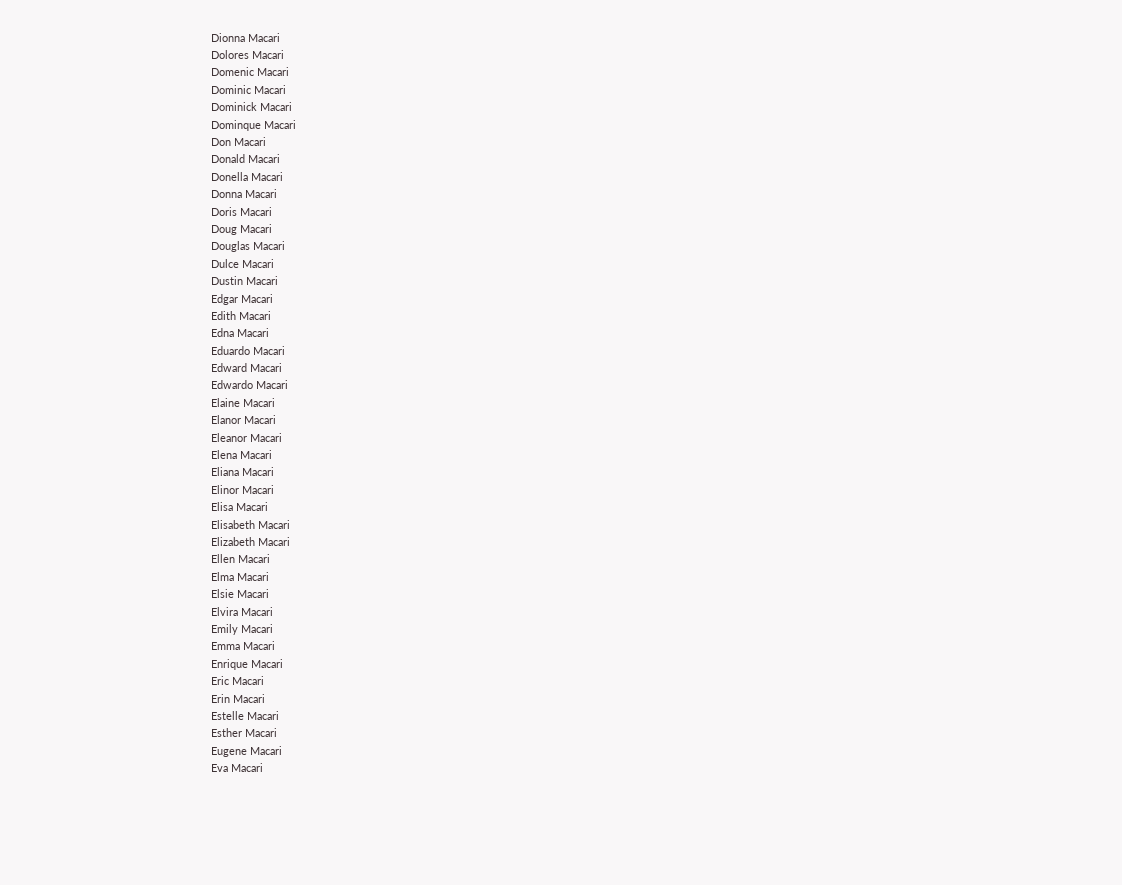Dionna Macari
Dolores Macari
Domenic Macari
Dominic Macari
Dominick Macari
Dominque Macari
Don Macari
Donald Macari
Donella Macari
Donna Macari
Doris Macari
Doug Macari
Douglas Macari
Dulce Macari
Dustin Macari
Edgar Macari
Edith Macari
Edna Macari
Eduardo Macari
Edward Macari
Edwardo Macari
Elaine Macari
Elanor Macari
Eleanor Macari
Elena Macari
Eliana Macari
Elinor Macari
Elisa Macari
Elisabeth Macari
Elizabeth Macari
Ellen Macari
Elma Macari
Elsie Macari
Elvira Macari
Emily Macari
Emma Macari
Enrique Macari
Eric Macari
Erin Macari
Estelle Macari
Esther Macari
Eugene Macari
Eva Macari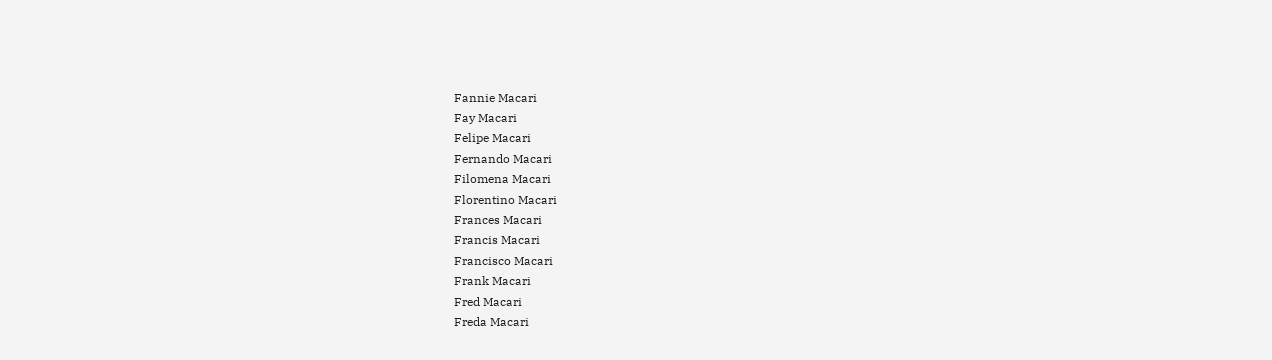Fannie Macari
Fay Macari
Felipe Macari
Fernando Macari
Filomena Macari
Florentino Macari
Frances Macari
Francis Macari
Francisco Macari
Frank Macari
Fred Macari
Freda Macari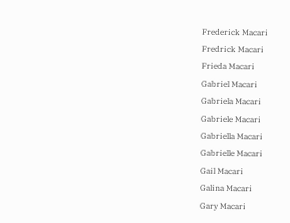Frederick Macari
Fredrick Macari
Frieda Macari
Gabriel Macari
Gabriela Macari
Gabriele Macari
Gabriella Macari
Gabrielle Macari
Gail Macari
Galina Macari
Gary Macari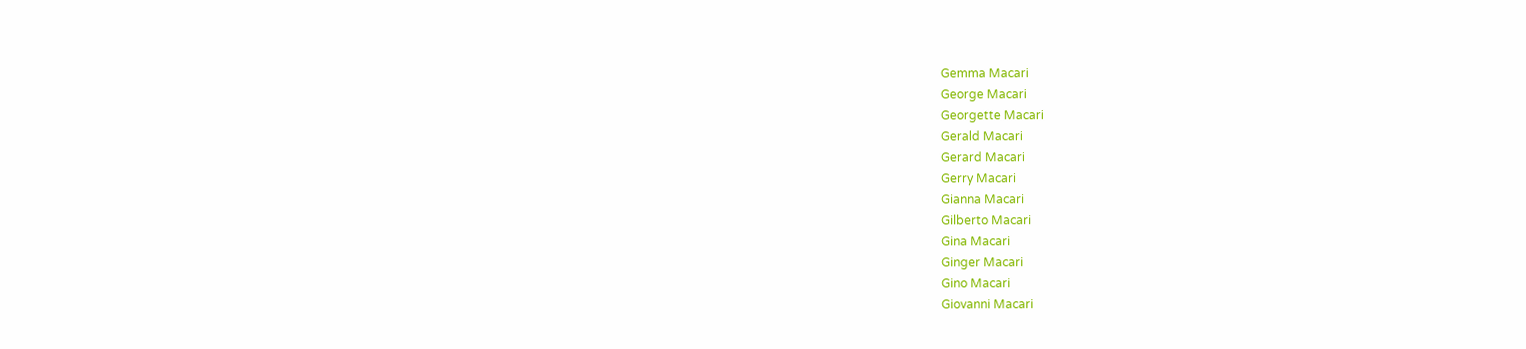Gemma Macari
George Macari
Georgette Macari
Gerald Macari
Gerard Macari
Gerry Macari
Gianna Macari
Gilberto Macari
Gina Macari
Ginger Macari
Gino Macari
Giovanni Macari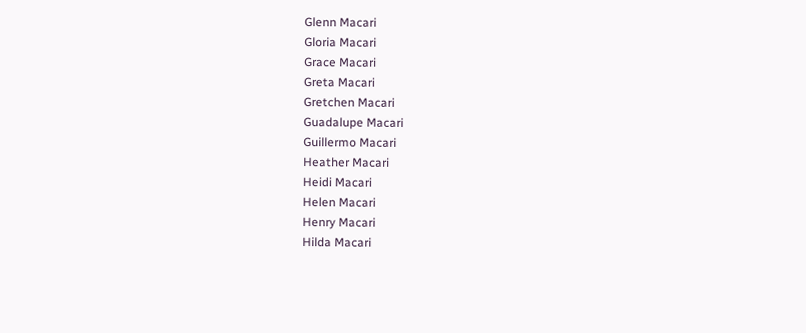Glenn Macari
Gloria Macari
Grace Macari
Greta Macari
Gretchen Macari
Guadalupe Macari
Guillermo Macari
Heather Macari
Heidi Macari
Helen Macari
Henry Macari
Hilda Macari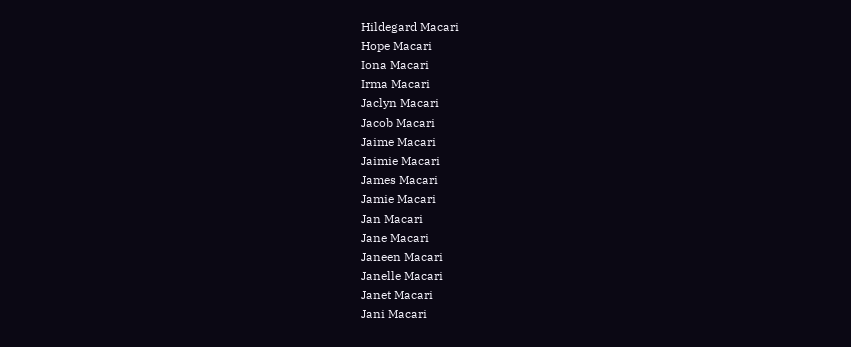Hildegard Macari
Hope Macari
Iona Macari
Irma Macari
Jaclyn Macari
Jacob Macari
Jaime Macari
Jaimie Macari
James Macari
Jamie Macari
Jan Macari
Jane Macari
Janeen Macari
Janelle Macari
Janet Macari
Jani Macari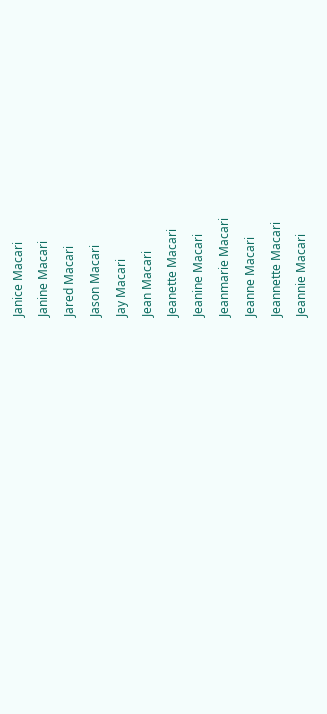Janice Macari
Janine Macari
Jared Macari
Jason Macari
Jay Macari
Jean Macari
Jeanette Macari
Jeanine Macari
Jeanmarie Macari
Jeanne Macari
Jeannette Macari
Jeannie Macari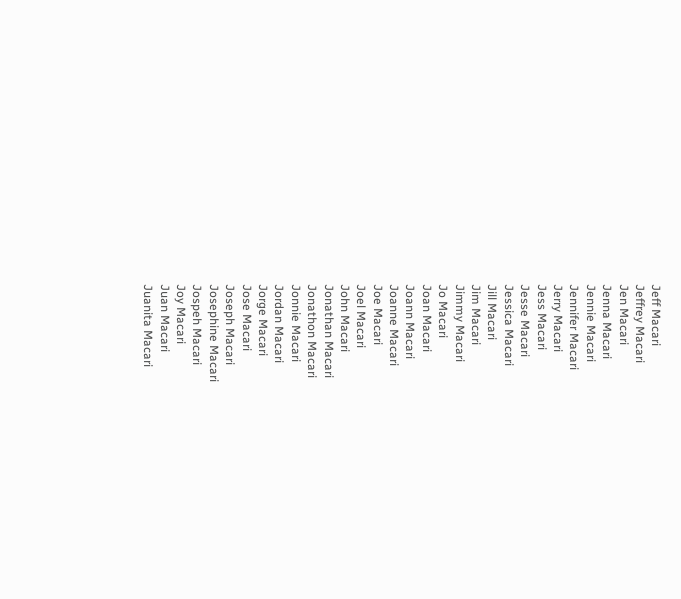Jeff Macari
Jeffrey Macari
Jen Macari
Jenna Macari
Jennie Macari
Jennifer Macari
Jerry Macari
Jess Macari
Jesse Macari
Jessica Macari
Jill Macari
Jim Macari
Jimmy Macari
Jo Macari
Joan Macari
Joann Macari
Joanne Macari
Joe Macari
Joel Macari
John Macari
Jonathan Macari
Jonathon Macari
Jonnie Macari
Jordan Macari
Jorge Macari
Jose Macari
Joseph Macari
Josephine Macari
Jospeh Macari
Joy Macari
Juan Macari
Juanita Macari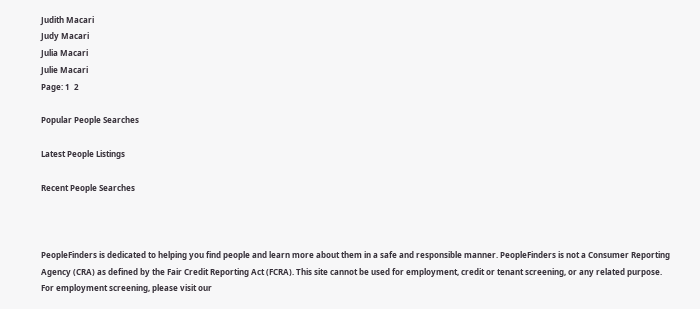Judith Macari
Judy Macari
Julia Macari
Julie Macari
Page: 1  2

Popular People Searches

Latest People Listings

Recent People Searches



PeopleFinders is dedicated to helping you find people and learn more about them in a safe and responsible manner. PeopleFinders is not a Consumer Reporting Agency (CRA) as defined by the Fair Credit Reporting Act (FCRA). This site cannot be used for employment, credit or tenant screening, or any related purpose. For employment screening, please visit our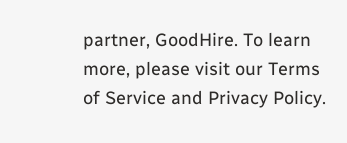partner, GoodHire. To learn more, please visit our Terms of Service and Privacy Policy.